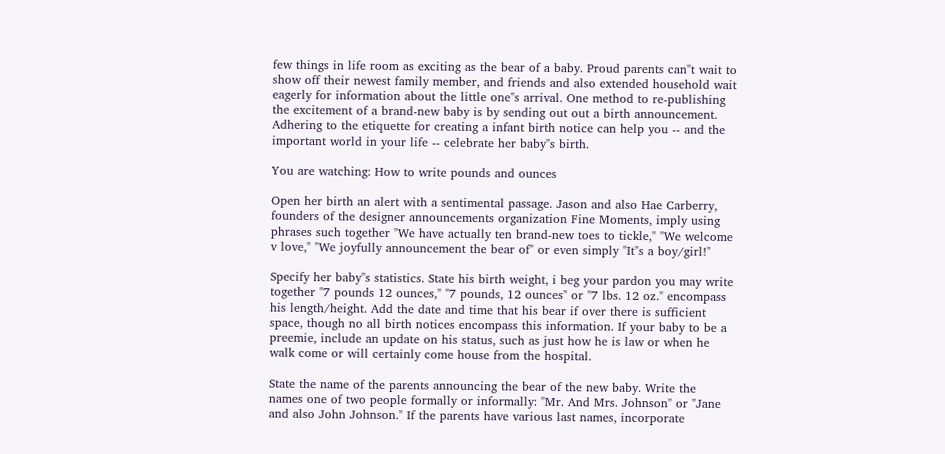few things in life room as exciting as the bear of a baby. Proud parents can"t wait to show off their newest family member, and friends and also extended household wait eagerly for information about the little one"s arrival. One method to re-publishing the excitement of a brand-new baby is by sending out out a birth announcement. Adhering to the etiquette for creating a infant birth notice can help you -- and the important world in your life -- celebrate her baby"s birth.

You are watching: How to write pounds and ounces

Open her birth an alert with a sentimental passage. Jason and also Hae Carberry, founders of the designer announcements organization Fine Moments, imply using phrases such together "We have actually ten brand-new toes to tickle," "We welcome v love," "We joyfully announcement the bear of" or even simply "It"s a boy/girl!"

Specify her baby"s statistics. State his birth weight, i beg your pardon you may write together "7 pounds 12 ounces," "7 pounds, 12 ounces" or "7 lbs. 12 oz." encompass his length/height. Add the date and time that his bear if over there is sufficient space, though no all birth notices encompass this information. If your baby to be a preemie, include an update on his status, such as just how he is law or when he walk come or will certainly come house from the hospital.

State the name of the parents announcing the bear of the new baby. Write the names one of two people formally or informally: "Mr. And Mrs. Johnson" or "Jane and also John Johnson." If the parents have various last names, incorporate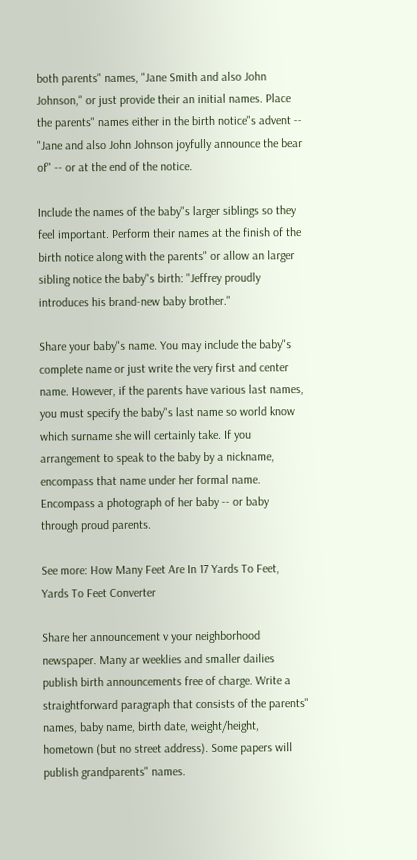both parents" names, "Jane Smith and also John Johnson," or just provide their an initial names. Place the parents" names either in the birth notice"s advent -- "Jane and also John Johnson joyfully announce the bear of" -- or at the end of the notice.

Include the names of the baby"s larger siblings so they feel important. Perform their names at the finish of the birth notice along with the parents" or allow an larger sibling notice the baby"s birth: "Jeffrey proudly introduces his brand-new baby brother."

Share your baby"s name. You may include the baby"s complete name or just write the very first and center name. However, if the parents have various last names, you must specify the baby"s last name so world know which surname she will certainly take. If you arrangement to speak to the baby by a nickname, encompass that name under her formal name. Encompass a photograph of her baby -- or baby through proud parents.

See more: How Many Feet Are In 17 Yards To Feet, Yards To Feet Converter

Share her announcement v your neighborhood newspaper. Many ar weeklies and smaller dailies publish birth announcements free of charge. Write a straightforward paragraph that consists of the parents" names, baby name, birth date, weight/height, hometown (but no street address). Some papers will publish grandparents" names.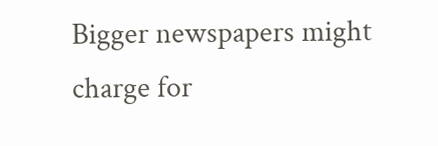Bigger newspapers might charge for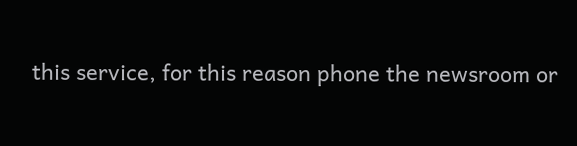this service, for this reason phone the newsroom or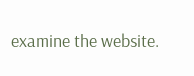examine the website.